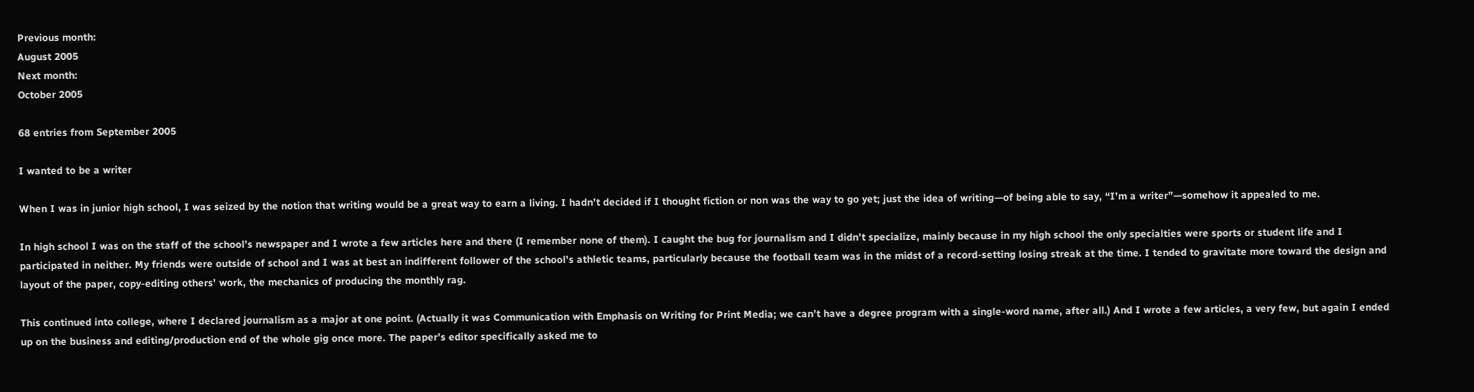Previous month:
August 2005
Next month:
October 2005

68 entries from September 2005

I wanted to be a writer

When I was in junior high school, I was seized by the notion that writing would be a great way to earn a living. I hadn’t decided if I thought fiction or non was the way to go yet; just the idea of writing—of being able to say, “I’m a writer”—somehow it appealed to me.

In high school I was on the staff of the school’s newspaper and I wrote a few articles here and there (I remember none of them). I caught the bug for journalism and I didn’t specialize, mainly because in my high school the only specialties were sports or student life and I participated in neither. My friends were outside of school and I was at best an indifferent follower of the school’s athletic teams, particularly because the football team was in the midst of a record-setting losing streak at the time. I tended to gravitate more toward the design and layout of the paper, copy-editing others’ work, the mechanics of producing the monthly rag.

This continued into college, where I declared journalism as a major at one point. (Actually it was Communication with Emphasis on Writing for Print Media; we can’t have a degree program with a single-word name, after all.) And I wrote a few articles, a very few, but again I ended up on the business and editing/production end of the whole gig once more. The paper’s editor specifically asked me to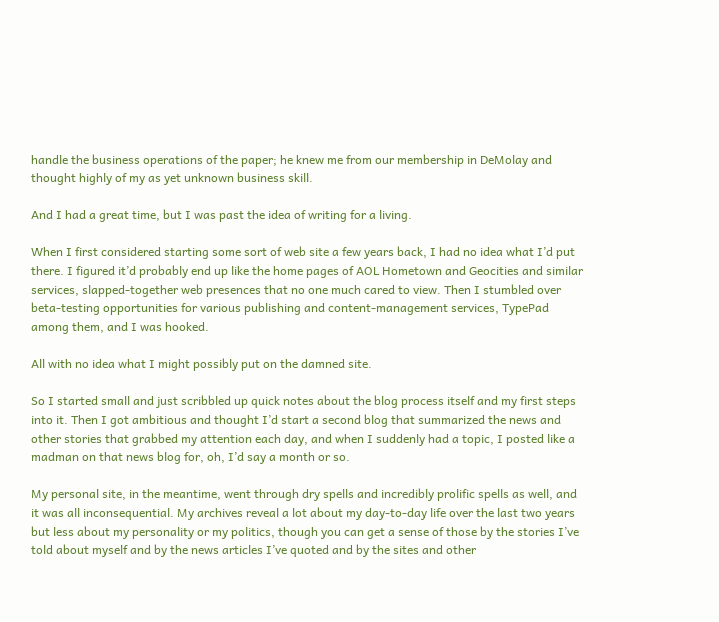handle the business operations of the paper; he knew me from our membership in DeMolay and thought highly of my as yet unknown business skill.

And I had a great time, but I was past the idea of writing for a living.

When I first considered starting some sort of web site a few years back, I had no idea what I’d put there. I figured it’d probably end up like the home pages of AOL Hometown and Geocities and similar services, slapped-together web presences that no one much cared to view. Then I stumbled over beta-testing opportunities for various publishing and content-management services, TypePad among them, and I was hooked.

All with no idea what I might possibly put on the damned site.

So I started small and just scribbled up quick notes about the blog process itself and my first steps into it. Then I got ambitious and thought I’d start a second blog that summarized the news and other stories that grabbed my attention each day, and when I suddenly had a topic, I posted like a madman on that news blog for, oh, I’d say a month or so.

My personal site, in the meantime, went through dry spells and incredibly prolific spells as well, and it was all inconsequential. My archives reveal a lot about my day-to-day life over the last two years but less about my personality or my politics, though you can get a sense of those by the stories I’ve told about myself and by the news articles I’ve quoted and by the sites and other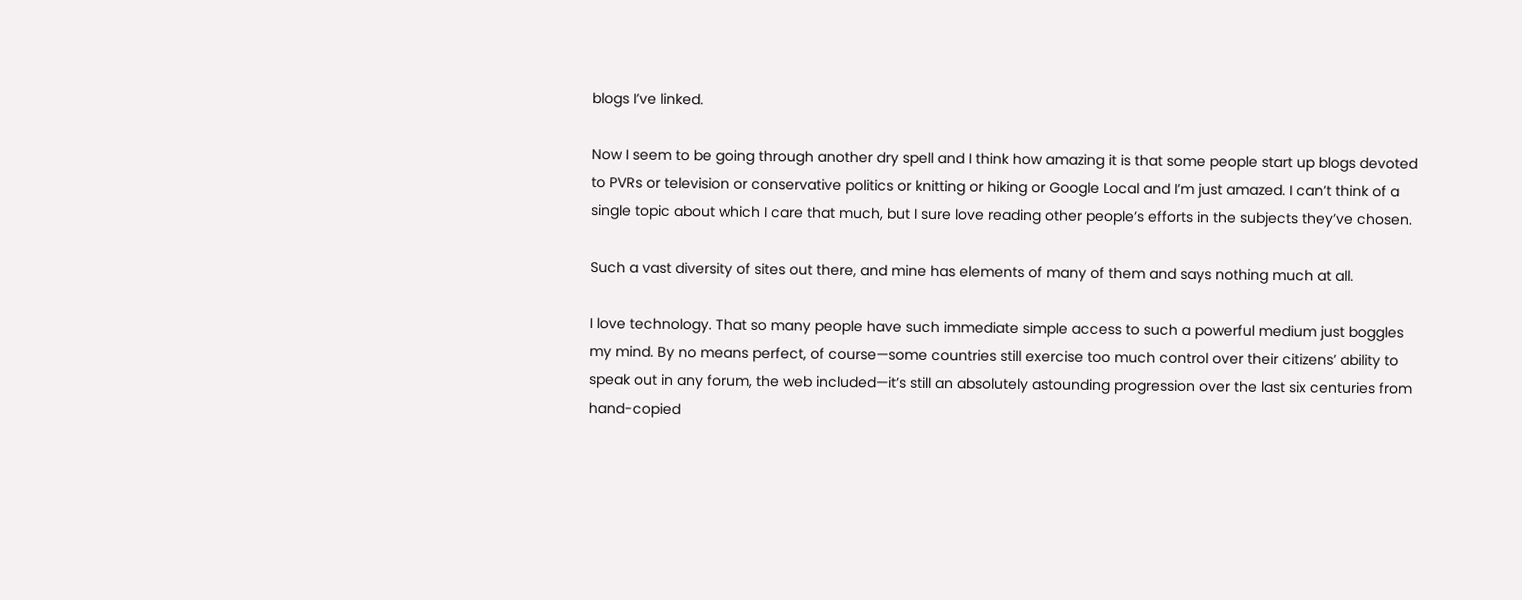blogs I’ve linked.

Now I seem to be going through another dry spell and I think how amazing it is that some people start up blogs devoted to PVRs or television or conservative politics or knitting or hiking or Google Local and I’m just amazed. I can’t think of a single topic about which I care that much, but I sure love reading other people’s efforts in the subjects they’ve chosen.

Such a vast diversity of sites out there, and mine has elements of many of them and says nothing much at all.

I love technology. That so many people have such immediate simple access to such a powerful medium just boggles my mind. By no means perfect, of course—some countries still exercise too much control over their citizens’ ability to speak out in any forum, the web included—it’s still an absolutely astounding progression over the last six centuries from hand-copied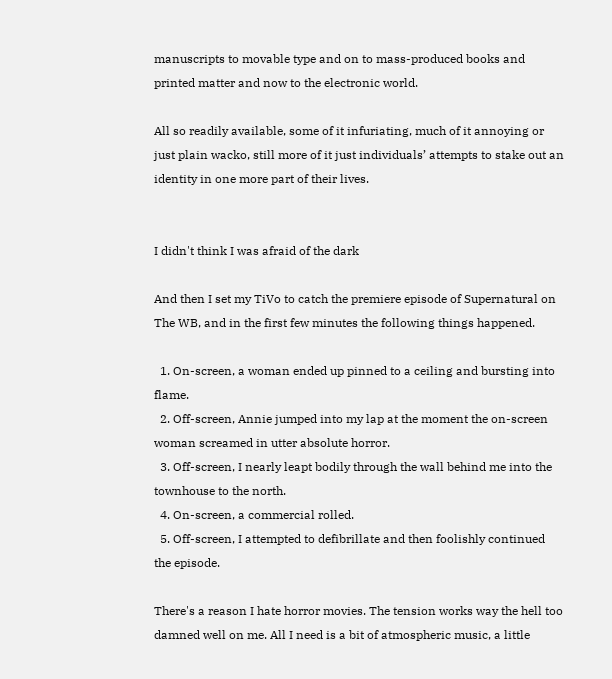manuscripts to movable type and on to mass-produced books and printed matter and now to the electronic world.

All so readily available, some of it infuriating, much of it annoying or just plain wacko, still more of it just individuals’ attempts to stake out an identity in one more part of their lives.


I didn't think I was afraid of the dark

And then I set my TiVo to catch the premiere episode of Supernatural on The WB, and in the first few minutes the following things happened.

  1. On-screen, a woman ended up pinned to a ceiling and bursting into flame.
  2. Off-screen, Annie jumped into my lap at the moment the on-screen woman screamed in utter absolute horror.
  3. Off-screen, I nearly leapt bodily through the wall behind me into the townhouse to the north.
  4. On-screen, a commercial rolled.
  5. Off-screen, I attempted to defibrillate and then foolishly continued the episode.

There's a reason I hate horror movies. The tension works way the hell too damned well on me. All I need is a bit of atmospheric music, a little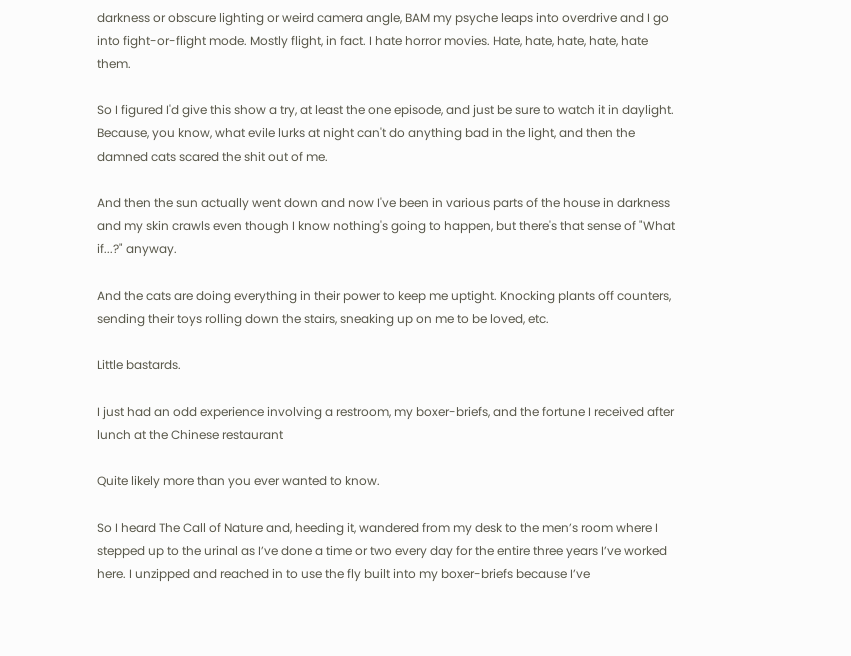darkness or obscure lighting or weird camera angle, BAM my psyche leaps into overdrive and I go into fight-or-flight mode. Mostly flight, in fact. I hate horror movies. Hate, hate, hate, hate, hate them.

So I figured I'd give this show a try, at least the one episode, and just be sure to watch it in daylight. Because, you know, what evile lurks at night can't do anything bad in the light, and then the damned cats scared the shit out of me.

And then the sun actually went down and now I've been in various parts of the house in darkness and my skin crawls even though I know nothing's going to happen, but there's that sense of "What if...?" anyway.

And the cats are doing everything in their power to keep me uptight. Knocking plants off counters, sending their toys rolling down the stairs, sneaking up on me to be loved, etc.

Little bastards.

I just had an odd experience involving a restroom, my boxer-briefs, and the fortune I received after lunch at the Chinese restaurant

Quite likely more than you ever wanted to know.

So I heard The Call of Nature and, heeding it, wandered from my desk to the men’s room where I stepped up to the urinal as I’ve done a time or two every day for the entire three years I’ve worked here. I unzipped and reached in to use the fly built into my boxer-briefs because I’ve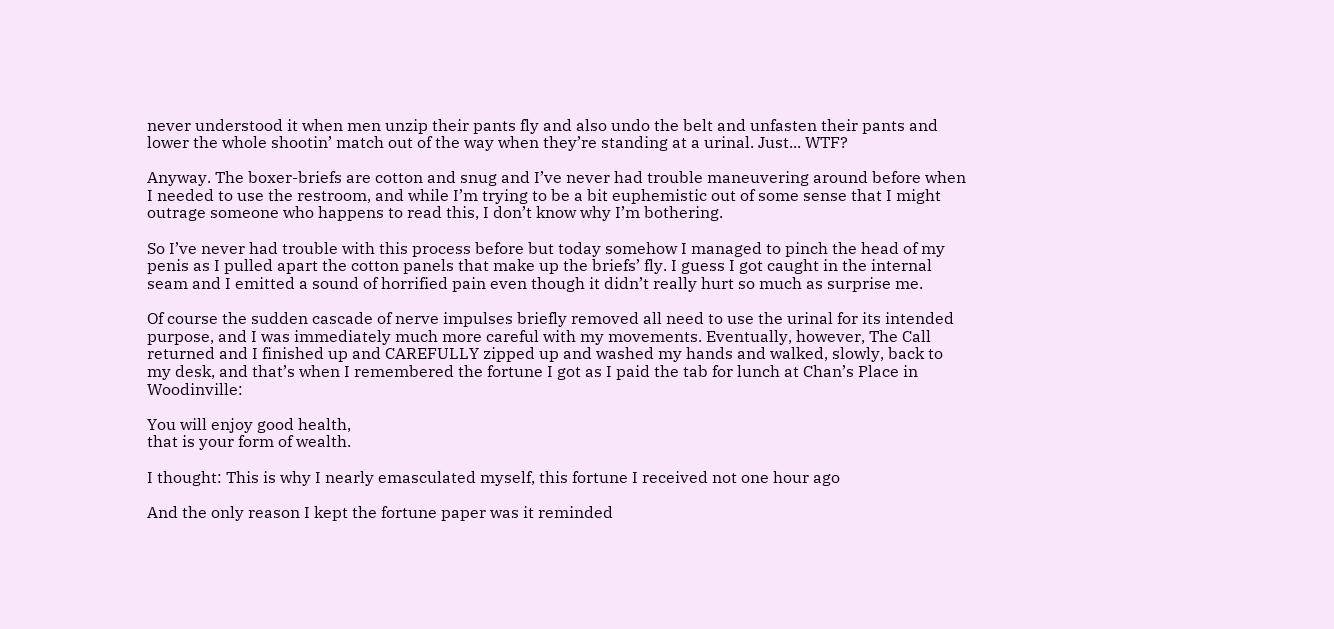never understood it when men unzip their pants fly and also undo the belt and unfasten their pants and lower the whole shootin’ match out of the way when they’re standing at a urinal. Just... WTF?

Anyway. The boxer-briefs are cotton and snug and I’ve never had trouble maneuvering around before when I needed to use the restroom, and while I’m trying to be a bit euphemistic out of some sense that I might outrage someone who happens to read this, I don’t know why I’m bothering.

So I’ve never had trouble with this process before but today somehow I managed to pinch the head of my penis as I pulled apart the cotton panels that make up the briefs’ fly. I guess I got caught in the internal seam and I emitted a sound of horrified pain even though it didn’t really hurt so much as surprise me.

Of course the sudden cascade of nerve impulses briefly removed all need to use the urinal for its intended purpose, and I was immediately much more careful with my movements. Eventually, however, The Call returned and I finished up and CAREFULLY zipped up and washed my hands and walked, slowly, back to my desk, and that’s when I remembered the fortune I got as I paid the tab for lunch at Chan’s Place in Woodinville:

You will enjoy good health,
that is your form of wealth.

I thought: This is why I nearly emasculated myself, this fortune I received not one hour ago

And the only reason I kept the fortune paper was it reminded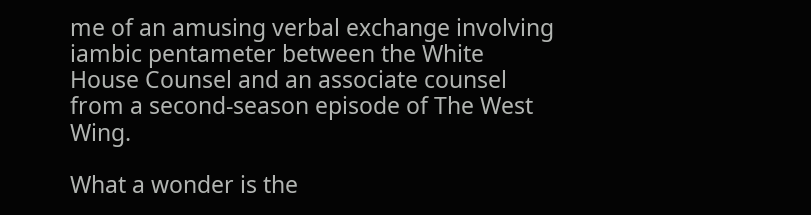me of an amusing verbal exchange involving iambic pentameter between the White House Counsel and an associate counsel from a second-season episode of The West Wing.

What a wonder is the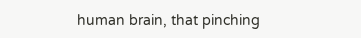human brain, that pinching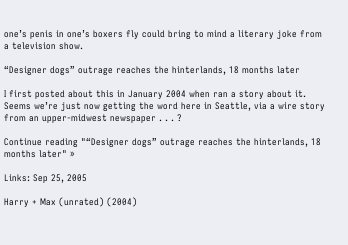one’s penis in one’s boxers fly could bring to mind a literary joke from a television show.

“Designer dogs” outrage reaches the hinterlands, 18 months later

I first posted about this in January 2004 when ran a story about it. Seems we’re just now getting the word here in Seattle, via a wire story from an upper-midwest newspaper . . . ?

Continue reading "“Designer dogs” outrage reaches the hinterlands, 18 months later" »

Links: Sep 25, 2005

Harry + Max (unrated) (2004)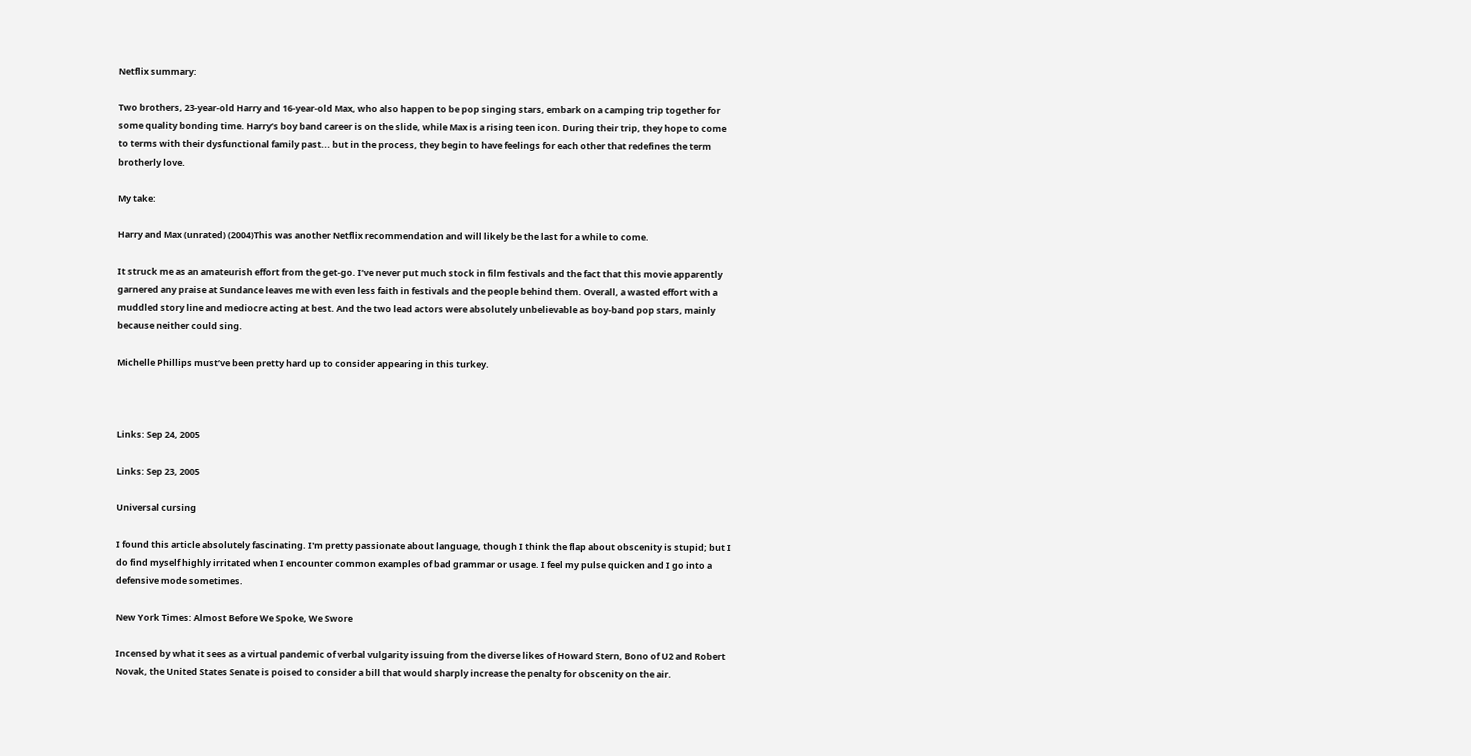Netflix summary:

Two brothers, 23-year-old Harry and 16-year-old Max, who also happen to be pop singing stars, embark on a camping trip together for some quality bonding time. Harry’s boy band career is on the slide, while Max is a rising teen icon. During their trip, they hope to come to terms with their dysfunctional family past... but in the process, they begin to have feelings for each other that redefines the term brotherly love.

My take:

Harry and Max (unrated) (2004)This was another Netflix recommendation and will likely be the last for a while to come.

It struck me as an amateurish effort from the get-go. I’ve never put much stock in film festivals and the fact that this movie apparently garnered any praise at Sundance leaves me with even less faith in festivals and the people behind them. Overall, a wasted effort with a muddled story line and mediocre acting at best. And the two lead actors were absolutely unbelievable as boy-band pop stars, mainly because neither could sing.

Michelle Phillips must’ve been pretty hard up to consider appearing in this turkey.



Links: Sep 24, 2005

Links: Sep 23, 2005

Universal cursing

I found this article absolutely fascinating. I'm pretty passionate about language, though I think the flap about obscenity is stupid; but I do find myself highly irritated when I encounter common examples of bad grammar or usage. I feel my pulse quicken and I go into a defensive mode sometimes.

New York Times: Almost Before We Spoke, We Swore

Incensed by what it sees as a virtual pandemic of verbal vulgarity issuing from the diverse likes of Howard Stern, Bono of U2 and Robert Novak, the United States Senate is poised to consider a bill that would sharply increase the penalty for obscenity on the air.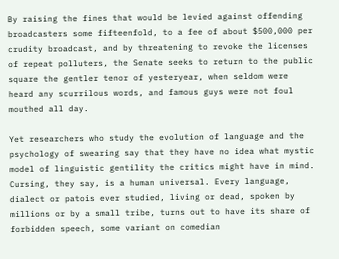By raising the fines that would be levied against offending broadcasters some fifteenfold, to a fee of about $500,000 per crudity broadcast, and by threatening to revoke the licenses of repeat polluters, the Senate seeks to return to the public square the gentler tenor of yesteryear, when seldom were heard any scurrilous words, and famous guys were not foul mouthed all day.

Yet researchers who study the evolution of language and the psychology of swearing say that they have no idea what mystic model of linguistic gentility the critics might have in mind. Cursing, they say, is a human universal. Every language, dialect or patois ever studied, living or dead, spoken by millions or by a small tribe, turns out to have its share of forbidden speech, some variant on comedian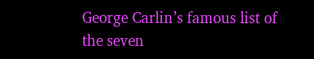George Carlin’s famous list of the seven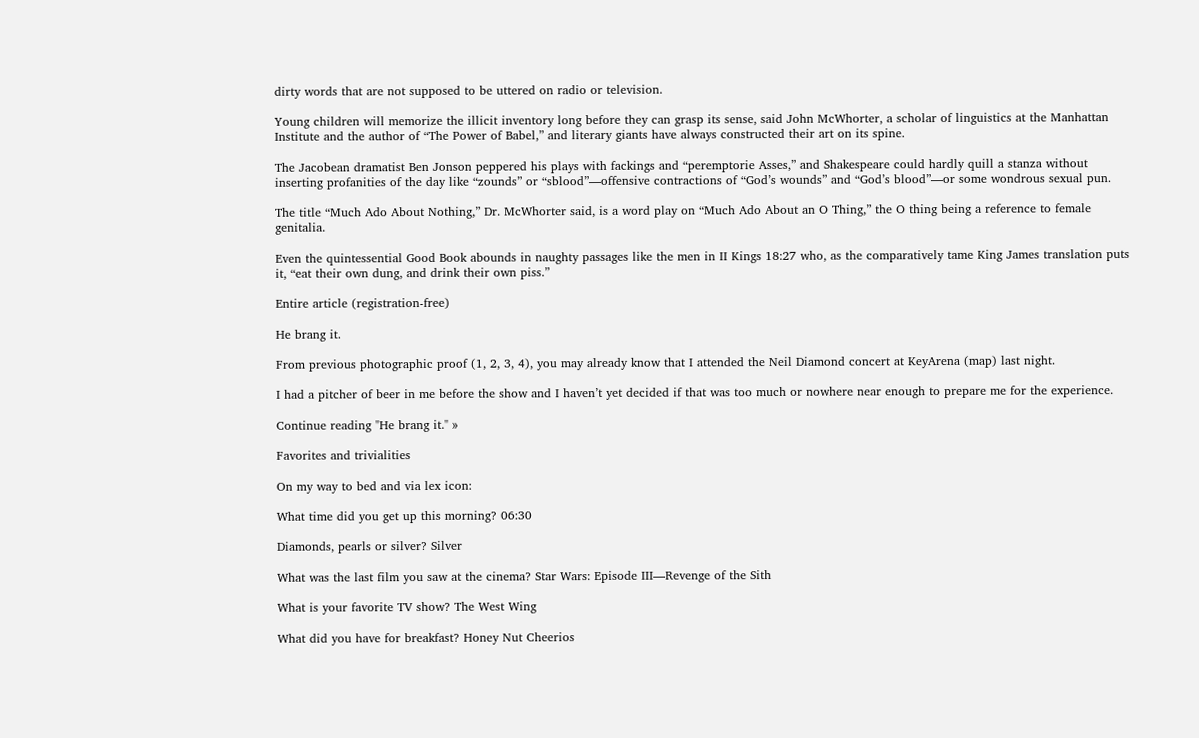dirty words that are not supposed to be uttered on radio or television.

Young children will memorize the illicit inventory long before they can grasp its sense, said John McWhorter, a scholar of linguistics at the Manhattan Institute and the author of “The Power of Babel,” and literary giants have always constructed their art on its spine.

The Jacobean dramatist Ben Jonson peppered his plays with fackings and “peremptorie Asses,” and Shakespeare could hardly quill a stanza without inserting profanities of the day like “zounds” or “sblood”—offensive contractions of “God’s wounds” and “God’s blood”—or some wondrous sexual pun.

The title “Much Ado About Nothing,” Dr. McWhorter said, is a word play on “Much Ado About an O Thing,” the O thing being a reference to female genitalia.

Even the quintessential Good Book abounds in naughty passages like the men in II Kings 18:27 who, as the comparatively tame King James translation puts it, “eat their own dung, and drink their own piss.”

Entire article (registration-free)

He brang it.

From previous photographic proof (1, 2, 3, 4), you may already know that I attended the Neil Diamond concert at KeyArena (map) last night.

I had a pitcher of beer in me before the show and I haven’t yet decided if that was too much or nowhere near enough to prepare me for the experience.

Continue reading "He brang it." »

Favorites and trivialities

On my way to bed and via lex icon:

What time did you get up this morning? 06:30

Diamonds, pearls or silver? Silver

What was the last film you saw at the cinema? Star Wars: Episode III—Revenge of the Sith

What is your favorite TV show? The West Wing

What did you have for breakfast? Honey Nut Cheerios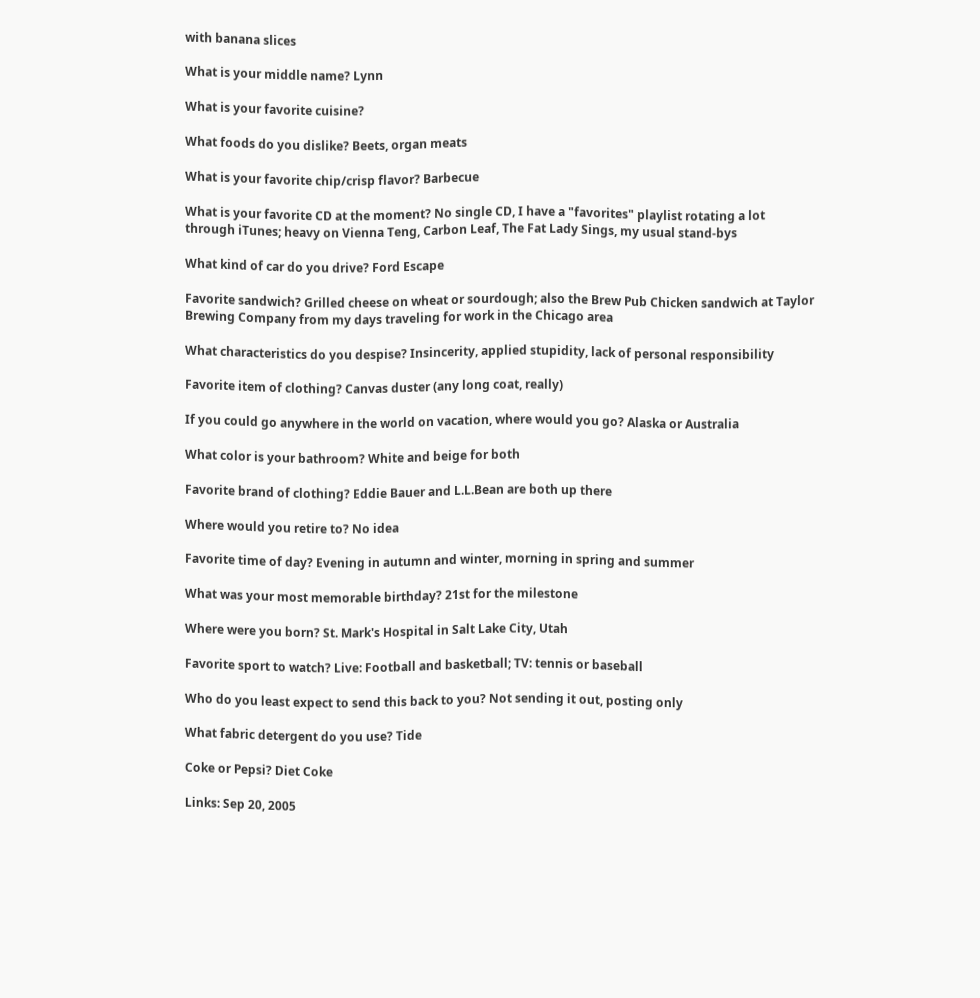with banana slices

What is your middle name? Lynn

What is your favorite cuisine?

What foods do you dislike? Beets, organ meats

What is your favorite chip/crisp flavor? Barbecue

What is your favorite CD at the moment? No single CD, I have a "favorites" playlist rotating a lot through iTunes; heavy on Vienna Teng, Carbon Leaf, The Fat Lady Sings, my usual stand-bys

What kind of car do you drive? Ford Escape

Favorite sandwich? Grilled cheese on wheat or sourdough; also the Brew Pub Chicken sandwich at Taylor Brewing Company from my days traveling for work in the Chicago area

What characteristics do you despise? Insincerity, applied stupidity, lack of personal responsibility

Favorite item of clothing? Canvas duster (any long coat, really)

If you could go anywhere in the world on vacation, where would you go? Alaska or Australia

What color is your bathroom? White and beige for both

Favorite brand of clothing? Eddie Bauer and L.L.Bean are both up there

Where would you retire to? No idea

Favorite time of day? Evening in autumn and winter, morning in spring and summer

What was your most memorable birthday? 21st for the milestone

Where were you born? St. Mark's Hospital in Salt Lake City, Utah

Favorite sport to watch? Live: Football and basketball; TV: tennis or baseball

Who do you least expect to send this back to you? Not sending it out, posting only

What fabric detergent do you use? Tide

Coke or Pepsi? Diet Coke

Links: Sep 20, 2005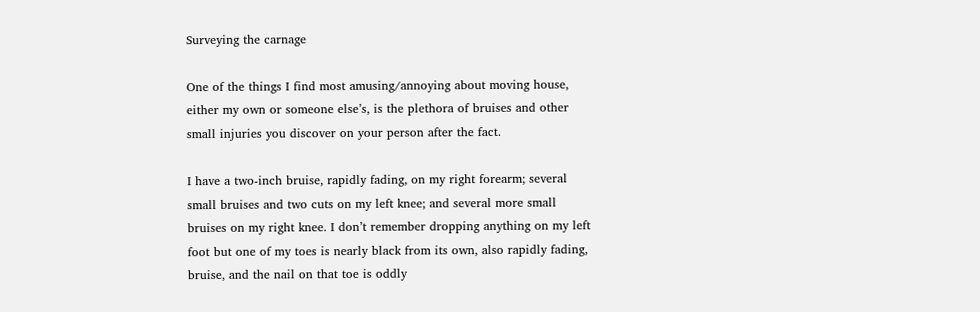Surveying the carnage

One of the things I find most amusing/annoying about moving house, either my own or someone else’s, is the plethora of bruises and other small injuries you discover on your person after the fact.

I have a two-inch bruise, rapidly fading, on my right forearm; several small bruises and two cuts on my left knee; and several more small bruises on my right knee. I don’t remember dropping anything on my left foot but one of my toes is nearly black from its own, also rapidly fading, bruise, and the nail on that toe is oddly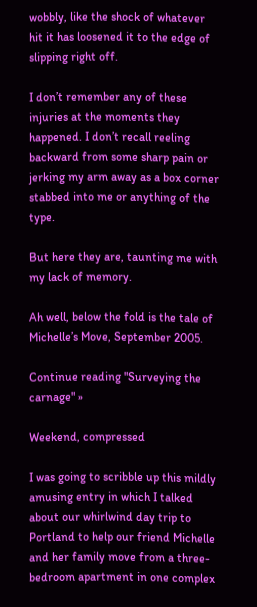wobbly, like the shock of whatever hit it has loosened it to the edge of slipping right off.

I don’t remember any of these injuries at the moments they happened. I don’t recall reeling backward from some sharp pain or jerking my arm away as a box corner stabbed into me or anything of the type.

But here they are, taunting me with my lack of memory.

Ah well, below the fold is the tale of Michelle’s Move, September 2005.

Continue reading "Surveying the carnage" »

Weekend, compressed

I was going to scribble up this mildly amusing entry in which I talked about our whirlwind day trip to Portland to help our friend Michelle and her family move from a three-bedroom apartment in one complex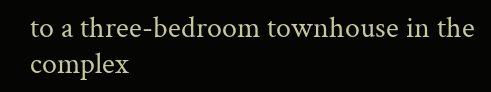to a three-bedroom townhouse in the complex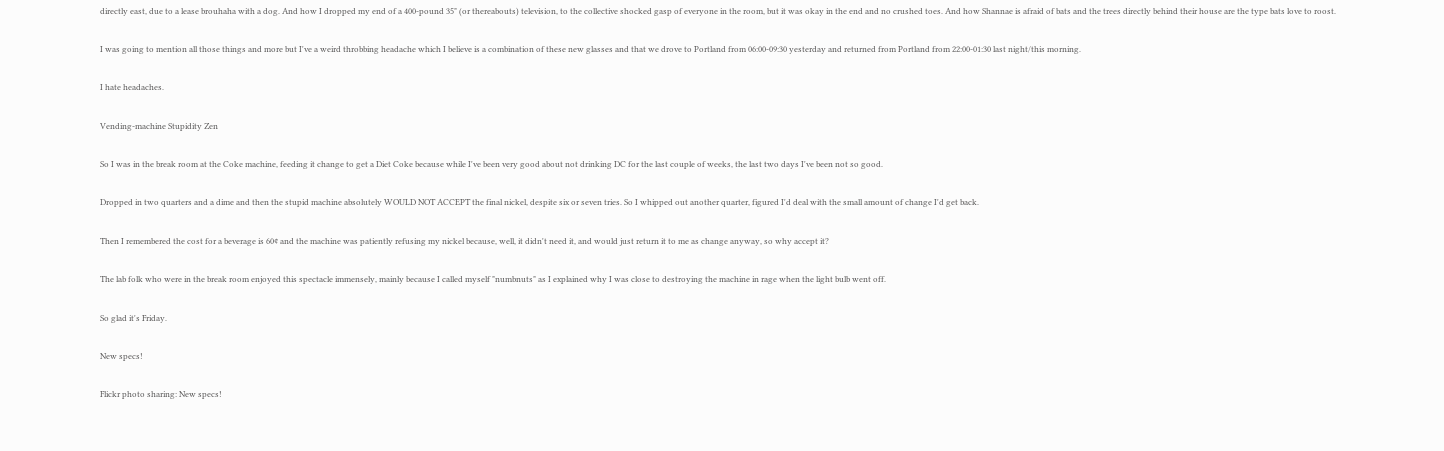directly east, due to a lease brouhaha with a dog. And how I dropped my end of a 400-pound 35" (or thereabouts) television, to the collective shocked gasp of everyone in the room, but it was okay in the end and no crushed toes. And how Shannae is afraid of bats and the trees directly behind their house are the type bats love to roost.

I was going to mention all those things and more but I've a weird throbbing headache which I believe is a combination of these new glasses and that we drove to Portland from 06:00-09:30 yesterday and returned from Portland from 22:00-01:30 last night/this morning.

I hate headaches.

Vending-machine Stupidity Zen

So I was in the break room at the Coke machine, feeding it change to get a Diet Coke because while I've been very good about not drinking DC for the last couple of weeks, the last two days I've been not so good.

Dropped in two quarters and a dime and then the stupid machine absolutely WOULD NOT ACCEPT the final nickel, despite six or seven tries. So I whipped out another quarter, figured I'd deal with the small amount of change I'd get back.

Then I remembered the cost for a beverage is 60¢ and the machine was patiently refusing my nickel because, well, it didn't need it, and would just return it to me as change anyway, so why accept it?

The lab folk who were in the break room enjoyed this spectacle immensely, mainly because I called myself "numbnuts" as I explained why I was close to destroying the machine in rage when the light bulb went off.

So glad it's Friday.

New specs!

Flickr photo sharing: New specs!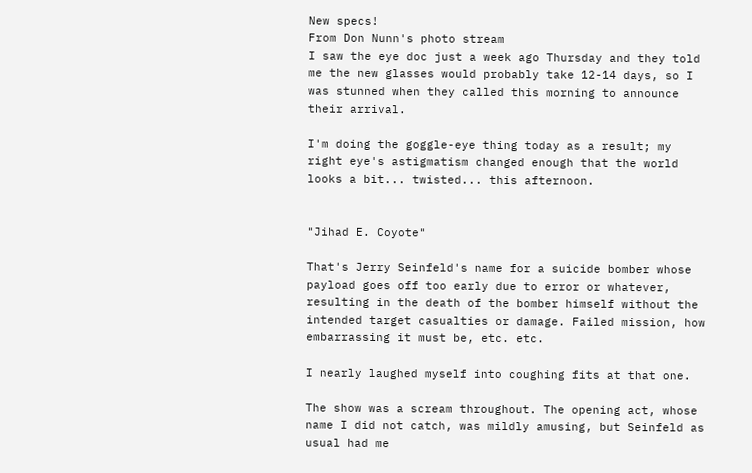New specs!
From Don Nunn's photo stream
I saw the eye doc just a week ago Thursday and they told me the new glasses would probably take 12-14 days, so I was stunned when they called this morning to announce their arrival.

I'm doing the goggle-eye thing today as a result; my right eye's astigmatism changed enough that the world looks a bit... twisted... this afternoon.


"Jihad E. Coyote"

That's Jerry Seinfeld's name for a suicide bomber whose payload goes off too early due to error or whatever, resulting in the death of the bomber himself without the intended target casualties or damage. Failed mission, how embarrassing it must be, etc. etc.

I nearly laughed myself into coughing fits at that one.

The show was a scream throughout. The opening act, whose name I did not catch, was mildly amusing, but Seinfeld as usual had me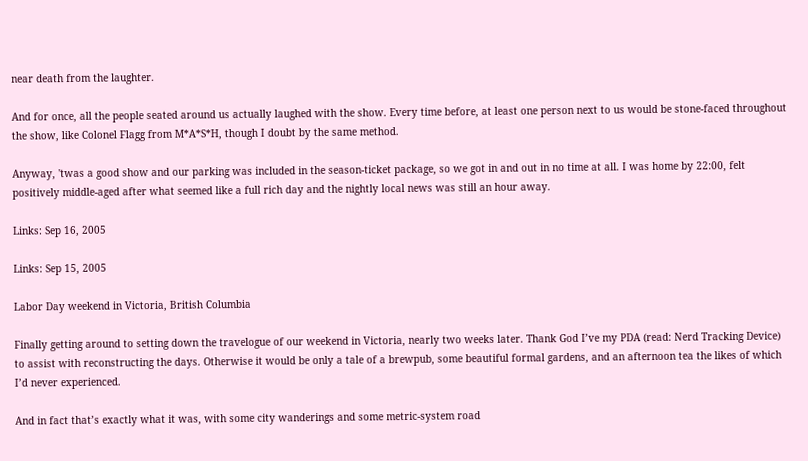near death from the laughter.

And for once, all the people seated around us actually laughed with the show. Every time before, at least one person next to us would be stone-faced throughout the show, like Colonel Flagg from M*A*S*H, though I doubt by the same method.

Anyway, 'twas a good show and our parking was included in the season-ticket package, so we got in and out in no time at all. I was home by 22:00, felt positively middle-aged after what seemed like a full rich day and the nightly local news was still an hour away.

Links: Sep 16, 2005

Links: Sep 15, 2005

Labor Day weekend in Victoria, British Columbia

Finally getting around to setting down the travelogue of our weekend in Victoria, nearly two weeks later. Thank God I’ve my PDA (read: Nerd Tracking Device) to assist with reconstructing the days. Otherwise it would be only a tale of a brewpub, some beautiful formal gardens, and an afternoon tea the likes of which I’d never experienced.

And in fact that’s exactly what it was, with some city wanderings and some metric-system road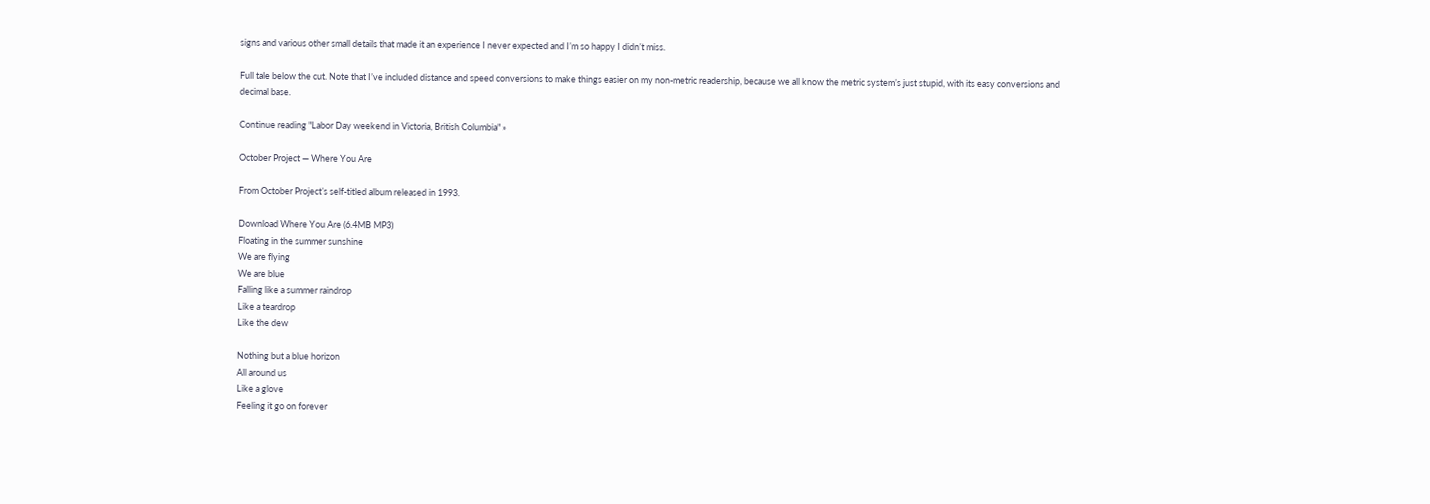signs and various other small details that made it an experience I never expected and I’m so happy I didn’t miss.

Full tale below the cut. Note that I’ve included distance and speed conversions to make things easier on my non-metric readership, because we all know the metric system’s just stupid, with its easy conversions and decimal base.

Continue reading "Labor Day weekend in Victoria, British Columbia" »

October Project — Where You Are

From October Project’s self-titled album released in 1993.

Download Where You Are (6.4MB MP3)
Floating in the summer sunshine
We are flying
We are blue
Falling like a summer raindrop
Like a teardrop
Like the dew

Nothing but a blue horizon
All around us
Like a glove
Feeling it go on forever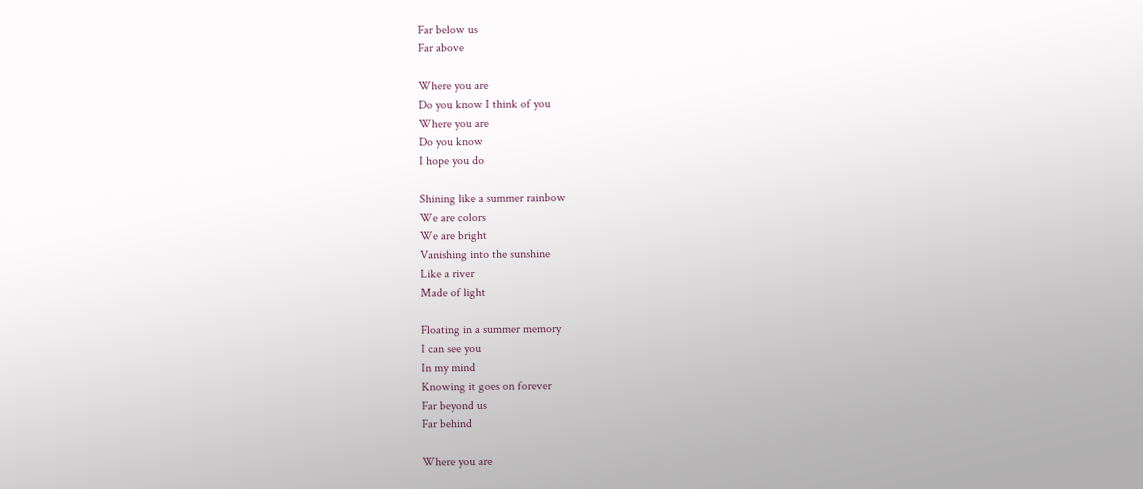Far below us
Far above

Where you are
Do you know I think of you
Where you are
Do you know
I hope you do

Shining like a summer rainbow
We are colors
We are bright
Vanishing into the sunshine
Like a river
Made of light

Floating in a summer memory
I can see you
In my mind
Knowing it goes on forever
Far beyond us
Far behind

Where you are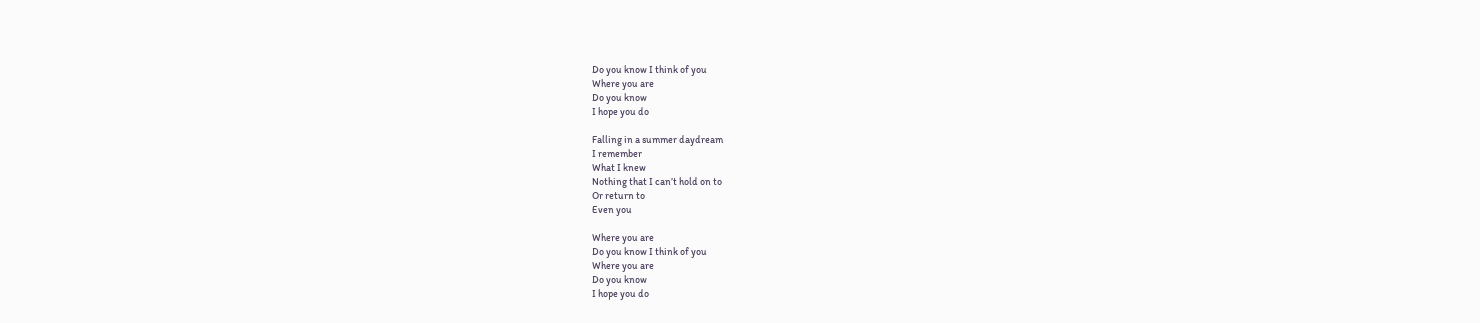Do you know I think of you
Where you are
Do you know
I hope you do

Falling in a summer daydream
I remember
What I knew
Nothing that I can’t hold on to
Or return to
Even you

Where you are
Do you know I think of you
Where you are
Do you know
I hope you do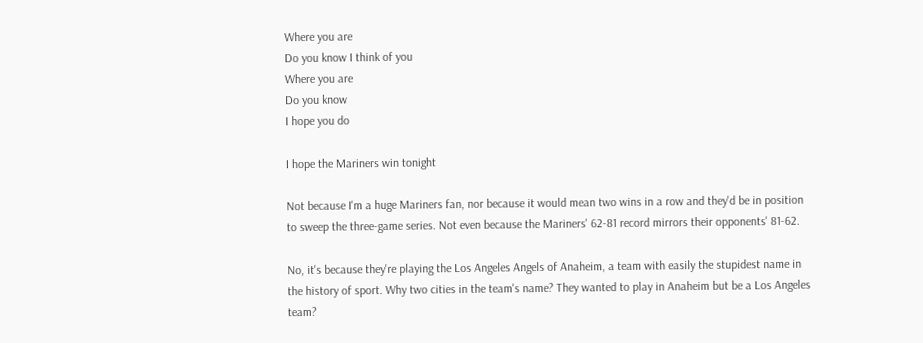Where you are
Do you know I think of you
Where you are
Do you know
I hope you do

I hope the Mariners win tonight

Not because I'm a huge Mariners fan, nor because it would mean two wins in a row and they'd be in position to sweep the three-game series. Not even because the Mariners' 62-81 record mirrors their opponents' 81-62.

No, it's because they're playing the Los Angeles Angels of Anaheim, a team with easily the stupidest name in the history of sport. Why two cities in the team's name? They wanted to play in Anaheim but be a Los Angeles team?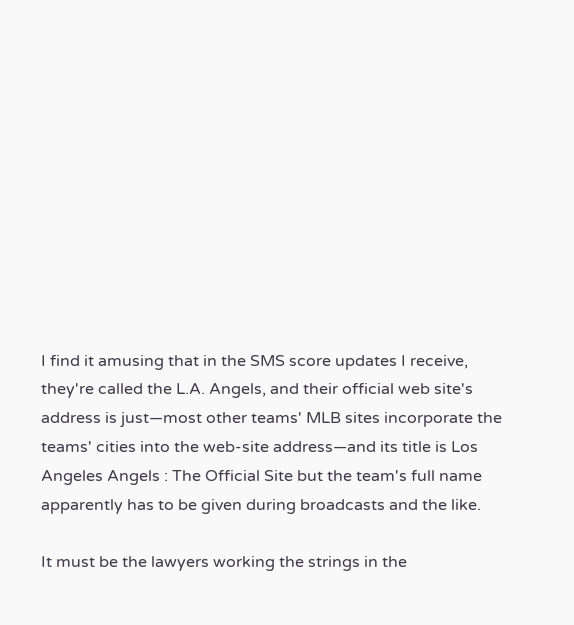I find it amusing that in the SMS score updates I receive, they're called the L.A. Angels, and their official web site's address is just—most other teams' MLB sites incorporate the teams' cities into the web-site address—and its title is Los Angeles Angels : The Official Site but the team's full name apparently has to be given during broadcasts and the like.

It must be the lawyers working the strings in the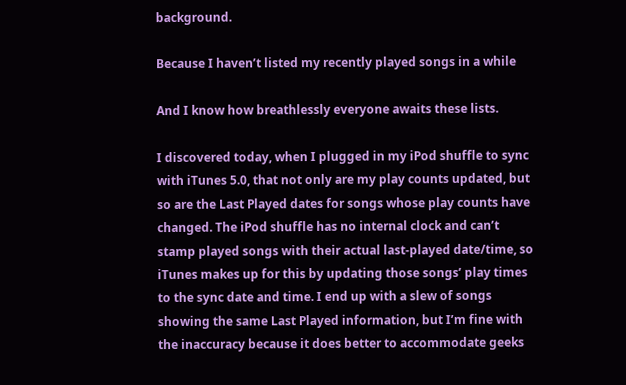background.

Because I haven’t listed my recently played songs in a while

And I know how breathlessly everyone awaits these lists.

I discovered today, when I plugged in my iPod shuffle to sync with iTunes 5.0, that not only are my play counts updated, but so are the Last Played dates for songs whose play counts have changed. The iPod shuffle has no internal clock and can’t stamp played songs with their actual last-played date/time, so iTunes makes up for this by updating those songs’ play times to the sync date and time. I end up with a slew of songs showing the same Last Played information, but I’m fine with the inaccuracy because it does better to accommodate geeks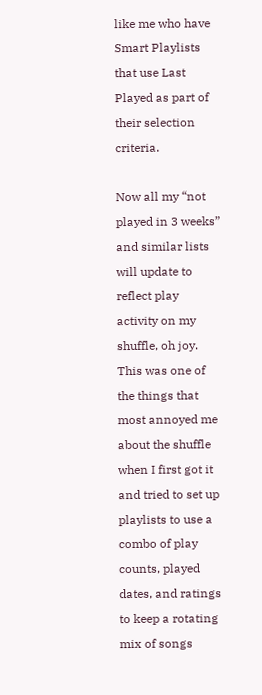like me who have Smart Playlists that use Last Played as part of their selection criteria.

Now all my “not played in 3 weeks” and similar lists will update to reflect play activity on my shuffle, oh joy. This was one of the things that most annoyed me about the shuffle when I first got it and tried to set up playlists to use a combo of play counts, played dates, and ratings to keep a rotating mix of songs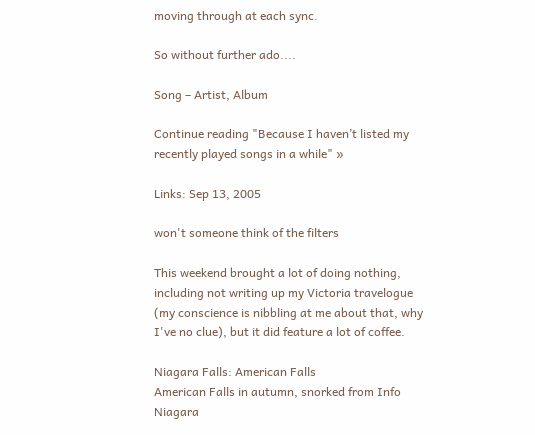moving through at each sync.

So without further ado....

Song – Artist, Album

Continue reading "Because I haven’t listed my recently played songs in a while" »

Links: Sep 13, 2005

won't someone think of the filters

This weekend brought a lot of doing nothing, including not writing up my Victoria travelogue (my conscience is nibbling at me about that, why I've no clue), but it did feature a lot of coffee.

Niagara Falls: American Falls
American Falls in autumn, snorked from Info Niagara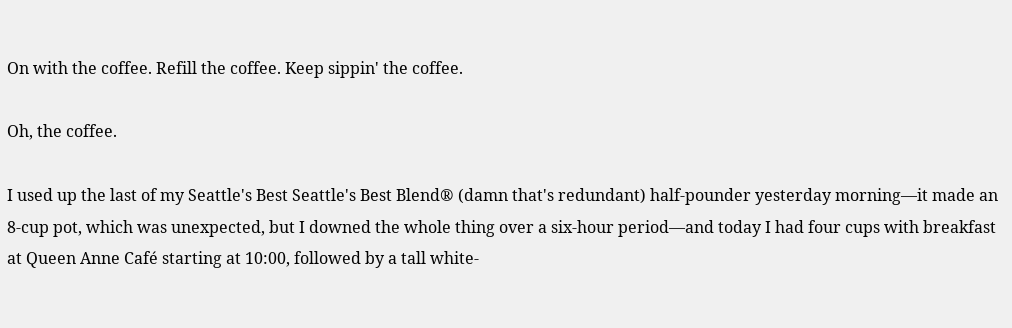On with the coffee. Refill the coffee. Keep sippin' the coffee.

Oh, the coffee.

I used up the last of my Seattle's Best Seattle's Best Blend® (damn that's redundant) half-pounder yesterday morning—it made an 8-cup pot, which was unexpected, but I downed the whole thing over a six-hour period—and today I had four cups with breakfast at Queen Anne Café starting at 10:00, followed by a tall white-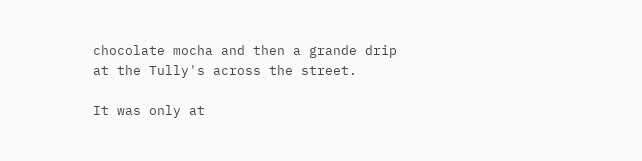chocolate mocha and then a grande drip at the Tully's across the street.

It was only at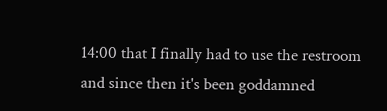14:00 that I finally had to use the restroom and since then it's been goddamned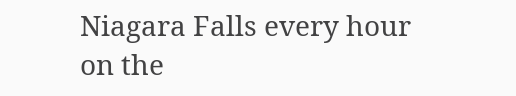Niagara Falls every hour on the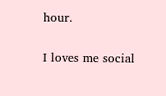hour.

I loves me social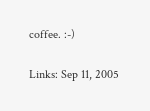coffee. :-)

Links: Sep 11, 2005